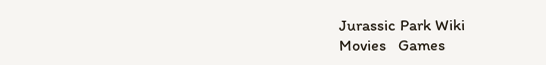Jurassic Park Wiki
Movies   Games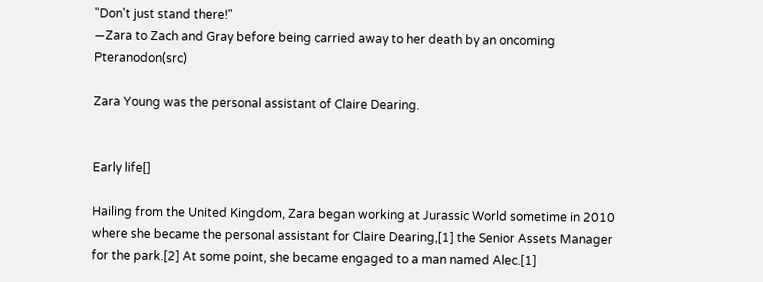"Don't just stand there!"
—Zara to Zach and Gray before being carried away to her death by an oncoming Pteranodon(src)

Zara Young was the personal assistant of Claire Dearing.


Early life[]

Hailing from the United Kingdom, Zara began working at Jurassic World sometime in 2010 where she became the personal assistant for Claire Dearing,[1] the Senior Assets Manager for the park.[2] At some point, she became engaged to a man named Alec.[1]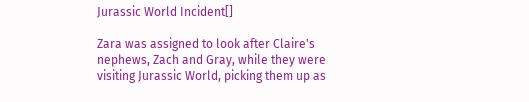Jurassic World Incident[]

Zara was assigned to look after Claire's nephews, Zach and Gray, while they were visiting Jurassic World, picking them up as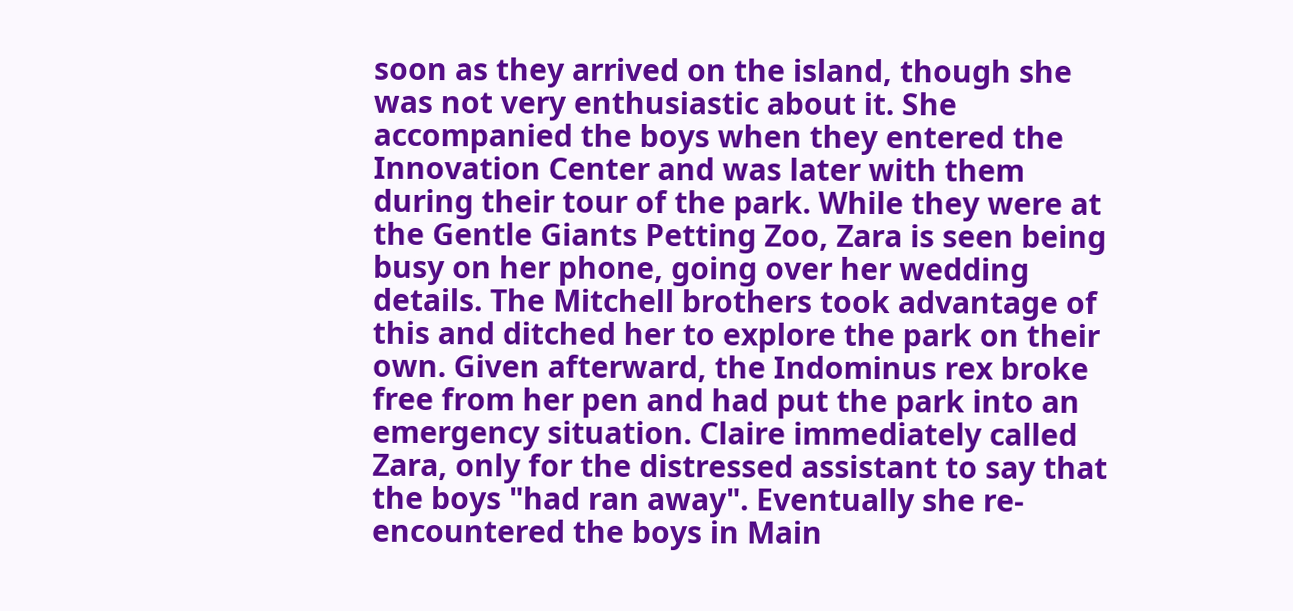soon as they arrived on the island, though she was not very enthusiastic about it. She accompanied the boys when they entered the Innovation Center and was later with them during their tour of the park. While they were at the Gentle Giants Petting Zoo, Zara is seen being busy on her phone, going over her wedding details. The Mitchell brothers took advantage of this and ditched her to explore the park on their own. Given afterward, the Indominus rex broke free from her pen and had put the park into an emergency situation. Claire immediately called Zara, only for the distressed assistant to say that the boys "had ran away". Eventually she re-encountered the boys in Main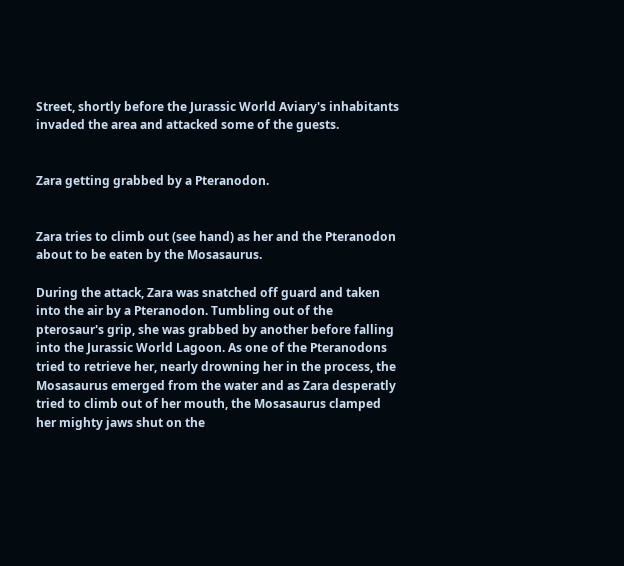Street, shortly before the Jurassic World Aviary's inhabitants invaded the area and attacked some of the guests.


Zara getting grabbed by a Pteranodon.


Zara tries to climb out (see hand) as her and the Pteranodon about to be eaten by the Mosasaurus.

During the attack, Zara was snatched off guard and taken into the air by a Pteranodon. Tumbling out of the pterosaur's grip, she was grabbed by another before falling into the Jurassic World Lagoon. As one of the Pteranodons tried to retrieve her, nearly drowning her in the process, the Mosasaurus emerged from the water and as Zara desperatly tried to climb out of her mouth, the Mosasaurus clamped her mighty jaws shut on the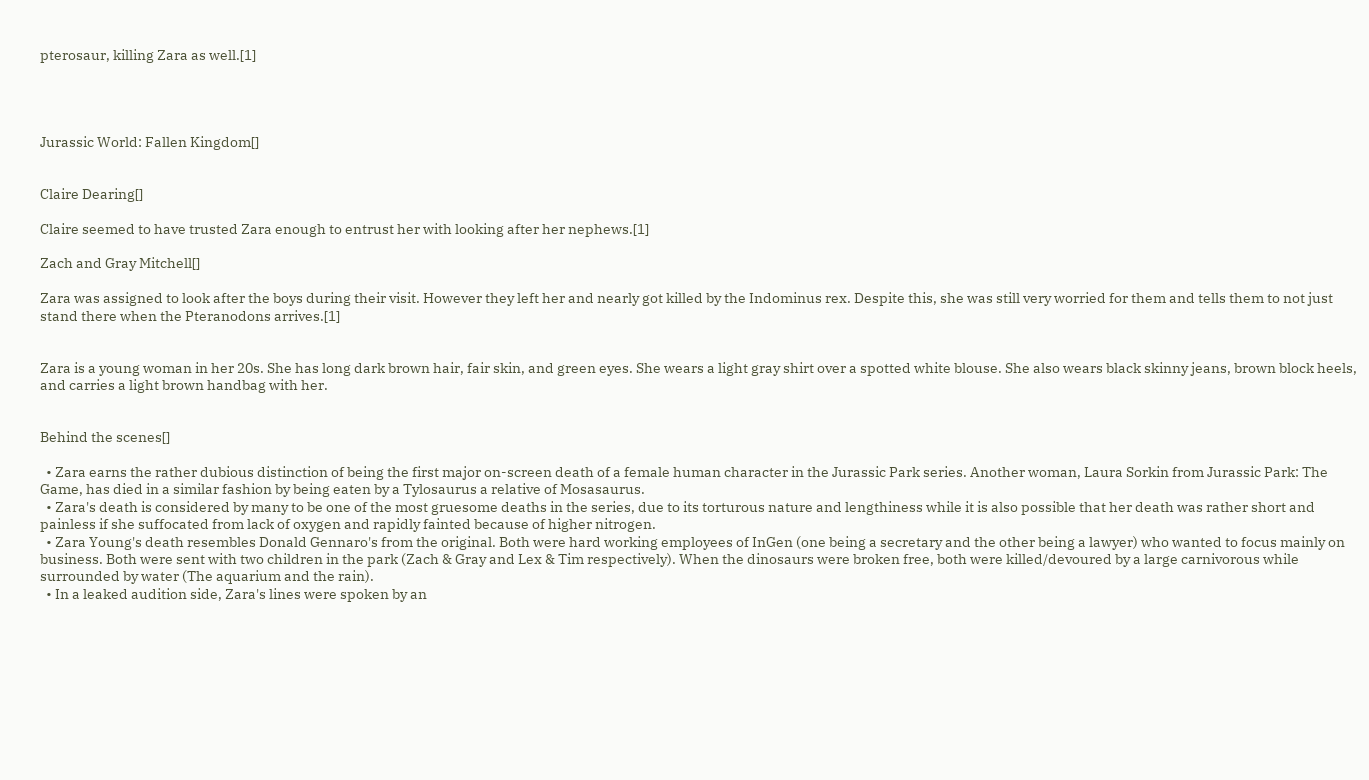pterosaur, killing Zara as well.[1]




Jurassic World: Fallen Kingdom[]


Claire Dearing[]

Claire seemed to have trusted Zara enough to entrust her with looking after her nephews.[1]

Zach and Gray Mitchell[]

Zara was assigned to look after the boys during their visit. However they left her and nearly got killed by the Indominus rex. Despite this, she was still very worried for them and tells them to not just stand there when the Pteranodons arrives.[1]


Zara is a young woman in her 20s. She has long dark brown hair, fair skin, and green eyes. She wears a light gray shirt over a spotted white blouse. She also wears black skinny jeans, brown block heels, and carries a light brown handbag with her.


Behind the scenes[]

  • Zara earns the rather dubious distinction of being the first major on-screen death of a female human character in the Jurassic Park series. Another woman, Laura Sorkin from Jurassic Park: The Game, has died in a similar fashion by being eaten by a Tylosaurus a relative of Mosasaurus.
  • Zara's death is considered by many to be one of the most gruesome deaths in the series, due to its torturous nature and lengthiness while it is also possible that her death was rather short and painless if she suffocated from lack of oxygen and rapidly fainted because of higher nitrogen.
  • Zara Young's death resembles Donald Gennaro's from the original. Both were hard working employees of InGen (one being a secretary and the other being a lawyer) who wanted to focus mainly on business. Both were sent with two children in the park (Zach & Gray and Lex & Tim respectively). When the dinosaurs were broken free, both were killed/devoured by a large carnivorous while surrounded by water (The aquarium and the rain).
  • In a leaked audition side, Zara's lines were spoken by an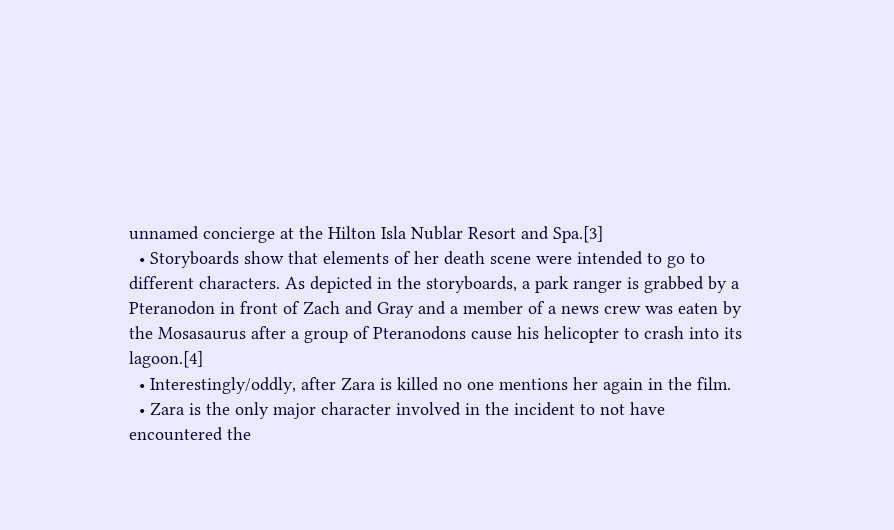unnamed concierge at the Hilton Isla Nublar Resort and Spa.[3]
  • Storyboards show that elements of her death scene were intended to go to different characters. As depicted in the storyboards, a park ranger is grabbed by a Pteranodon in front of Zach and Gray and a member of a news crew was eaten by the Mosasaurus after a group of Pteranodons cause his helicopter to crash into its lagoon.[4]
  • Interestingly/oddly, after Zara is killed no one mentions her again in the film.
  • Zara is the only major character involved in the incident to not have encountered the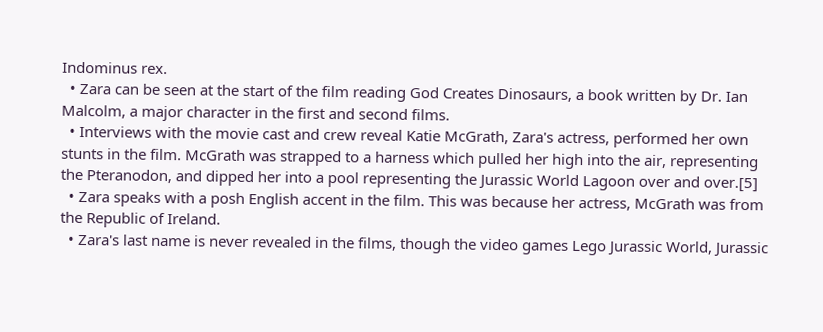Indominus rex.
  • Zara can be seen at the start of the film reading God Creates Dinosaurs, a book written by Dr. Ian Malcolm, a major character in the first and second films.
  • Interviews with the movie cast and crew reveal Katie McGrath, Zara's actress, performed her own stunts in the film. McGrath was strapped to a harness which pulled her high into the air, representing the Pteranodon, and dipped her into a pool representing the Jurassic World Lagoon over and over.[5]
  • Zara speaks with a posh English accent in the film. This was because her actress, McGrath was from the Republic of Ireland.
  • Zara's last name is never revealed in the films, though the video games Lego Jurassic World, Jurassic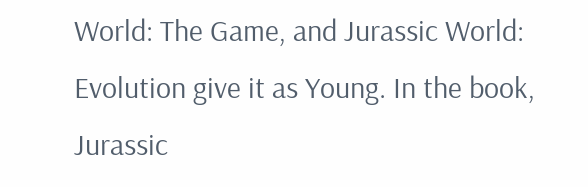World: The Game, and Jurassic World: Evolution give it as Young. In the book, Jurassic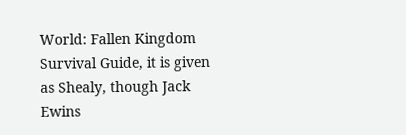World: Fallen Kingdom Survival Guide, it is given as Shealy, though Jack Ewins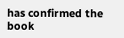has confirmed the book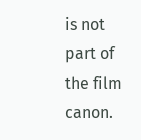is not part of the film canon.